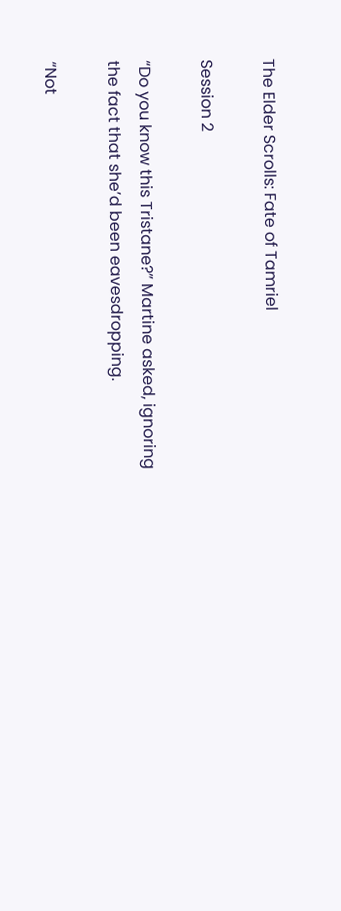The Elder Scrolls: Fate of Tamriel

Session 2

“Do you know this Tristane?” Martine asked, ignoring the fact that she’d been eavesdropping.

“Not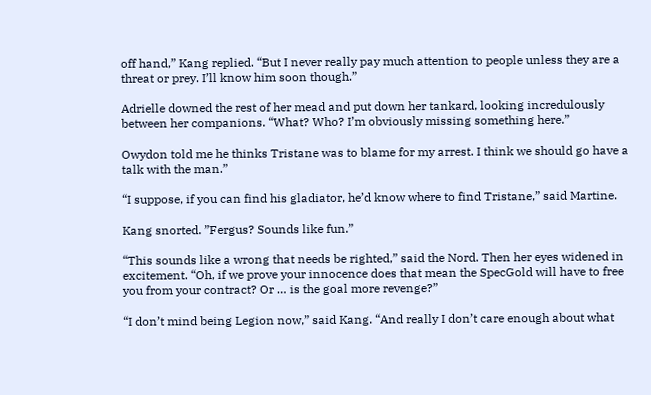off hand,” Kang replied. “But I never really pay much attention to people unless they are a threat or prey. I’ll know him soon though.”

Adrielle downed the rest of her mead and put down her tankard, looking incredulously between her companions. “What? Who? I’m obviously missing something here.”

Owydon told me he thinks Tristane was to blame for my arrest. I think we should go have a talk with the man.”

“I suppose, if you can find his gladiator, he’d know where to find Tristane,” said Martine.

Kang snorted. ”Fergus? Sounds like fun.”

“This sounds like a wrong that needs be righted,” said the Nord. Then her eyes widened in excitement. “Oh, if we prove your innocence does that mean the SpecGold will have to free you from your contract? Or … is the goal more revenge?”

“I don’t mind being Legion now,” said Kang. “And really I don’t care enough about what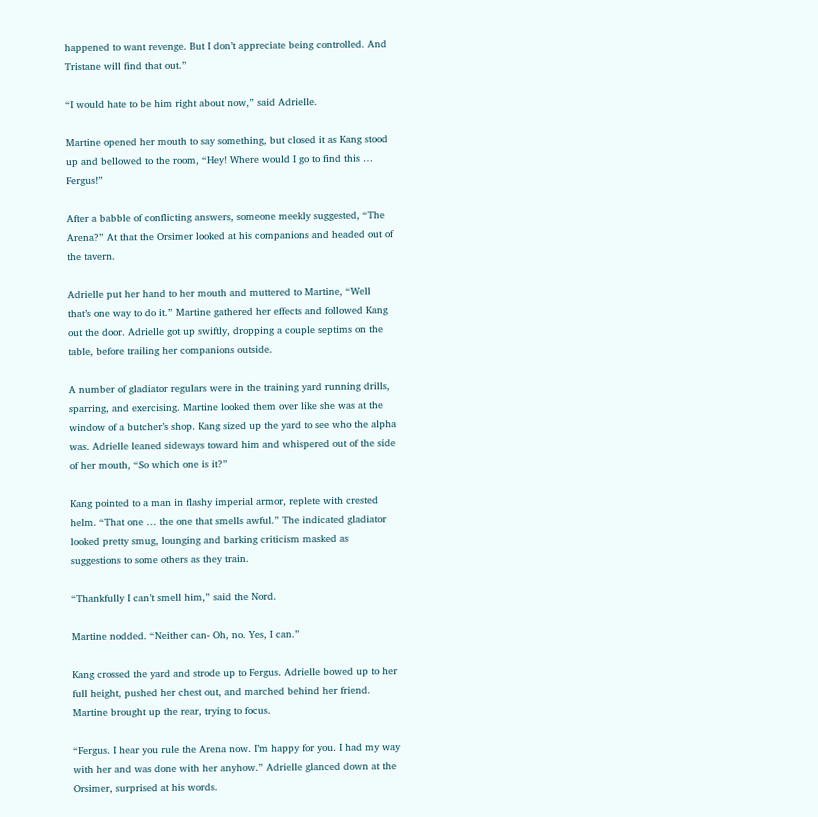happened to want revenge. But I don’t appreciate being controlled. And Tristane will find that out.”

“I would hate to be him right about now,” said Adrielle.

Martine opened her mouth to say something, but closed it as Kang stood up and bellowed to the room, “Hey! Where would I go to find this … Fergus!”

After a babble of conflicting answers, someone meekly suggested, “The Arena?” At that the Orsimer looked at his companions and headed out of the tavern.

Adrielle put her hand to her mouth and muttered to Martine, “Well that’s one way to do it.” Martine gathered her effects and followed Kang out the door. Adrielle got up swiftly, dropping a couple septims on the table, before trailing her companions outside.

A number of gladiator regulars were in the training yard running drills, sparring, and exercising. Martine looked them over like she was at the window of a butcher’s shop. Kang sized up the yard to see who the alpha was. Adrielle leaned sideways toward him and whispered out of the side of her mouth, “So which one is it?”

Kang pointed to a man in flashy imperial armor, replete with crested helm. “That one … the one that smells awful.” The indicated gladiator looked pretty smug, lounging and barking criticism masked as suggestions to some others as they train.

“Thankfully I can’t smell him,” said the Nord.

Martine nodded. “Neither can- Oh, no. Yes, I can.”

Kang crossed the yard and strode up to Fergus. Adrielle bowed up to her full height, pushed her chest out, and marched behind her friend. Martine brought up the rear, trying to focus.

“Fergus. I hear you rule the Arena now. I’m happy for you. I had my way with her and was done with her anyhow.” Adrielle glanced down at the Orsimer, surprised at his words.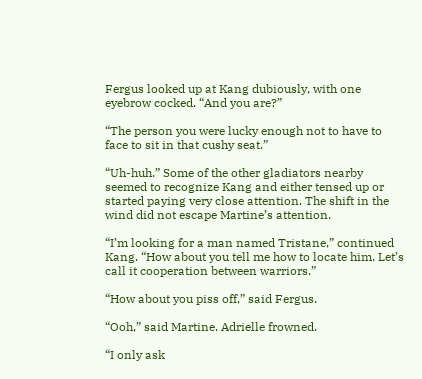Fergus looked up at Kang dubiously, with one eyebrow cocked. “And you are?”

“The person you were lucky enough not to have to face to sit in that cushy seat.”

“Uh-huh.” Some of the other gladiators nearby seemed to recognize Kang and either tensed up or started paying very close attention. The shift in the wind did not escape Martine’s attention.

“I’m looking for a man named Tristane,” continued Kang. “How about you tell me how to locate him. Let’s call it cooperation between warriors.”

“How about you piss off,” said Fergus.

“Ooh,” said Martine. Adrielle frowned.

“I only ask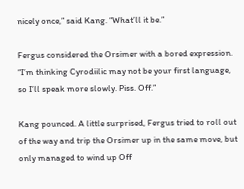nicely once,” said Kang. “What’ll it be.”

Fergus considered the Orsimer with a bored expression. “I’m thinking Cyrodiilic may not be your first language, so I’ll speak more slowly. Piss. Off.”

Kang pounced. A little surprised, Fergus tried to roll out of the way and trip the Orsimer up in the same move, but only managed to wind up Off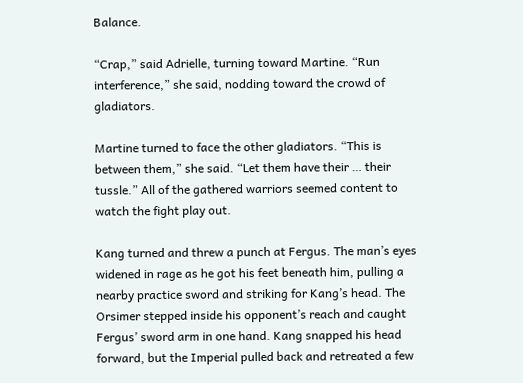Balance.

“Crap,” said Adrielle, turning toward Martine. “Run interference,” she said, nodding toward the crowd of gladiators.

Martine turned to face the other gladiators. “This is between them,” she said. “Let them have their … their tussle.” All of the gathered warriors seemed content to watch the fight play out.

Kang turned and threw a punch at Fergus. The man’s eyes widened in rage as he got his feet beneath him, pulling a nearby practice sword and striking for Kang’s head. The Orsimer stepped inside his opponent’s reach and caught Fergus’ sword arm in one hand. Kang snapped his head forward, but the Imperial pulled back and retreated a few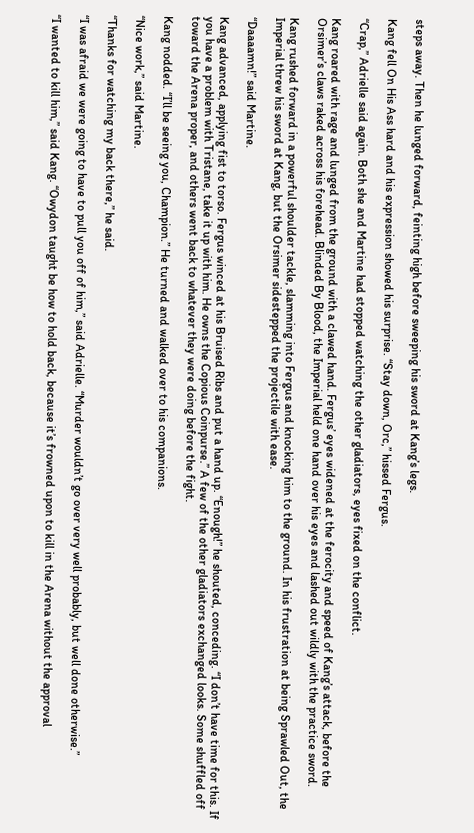steps away. Then he lunged forward, feinting high before sweeping his sword at Kang’s legs.

Kang fell On His Ass hard and his expression showed his surprise. “Stay down, Orc,” hissed Fergus.

“Crap,” Adrielle said again. Both she and Martine had stopped watching the other gladiators, eyes fixed on the conflict.

Kang roared with rage and lunged from the ground with a clawed hand. Fergus’ eyes widened at the ferocity and speed of Kang’s attack, before the Orsimer’s claws raked across his forehead. Blinded By Blood, the Imperial held one hand over his eyes and lashed out wildly with the practice sword.

Kang rushed forward in a powerful shoulder tackle, slamming into Fergus and knocking him to the ground. In his frustration at being Sprawled Out, the Imperial threw his sword at Kang, but the Orsimer sidestepped the projectile with ease.

“Daaaamn!” said Martine.

Kang advanced, applying fist to torso. Fergus winced at his Bruised Ribs and put a hand up. “Enough!” he shouted, conceding. “I don’t have time for this. If you have a problem with Tristane, take it up with him. He owns the Copious Coinpurse.” A few of the other gladiators exchanged looks. Some shuffled off toward the Arena proper, and others went back to whatever they were doing before the fight.

Kang nodded. “I’ll be seeing you, Champion.” He turned and walked over to his companions.

“Nice work,” said Martine.

“Thanks for watching my back there,” he said.

“I was afraid we were going to have to pull you off of him,” said Adrielle. “Murder wouldn’t go over very well probably, but well done otherwise.”

“I wanted to kill him,” said Kang. “Owydon taught be how to hold back, because it’s frowned upon to kill in the Arena without the approval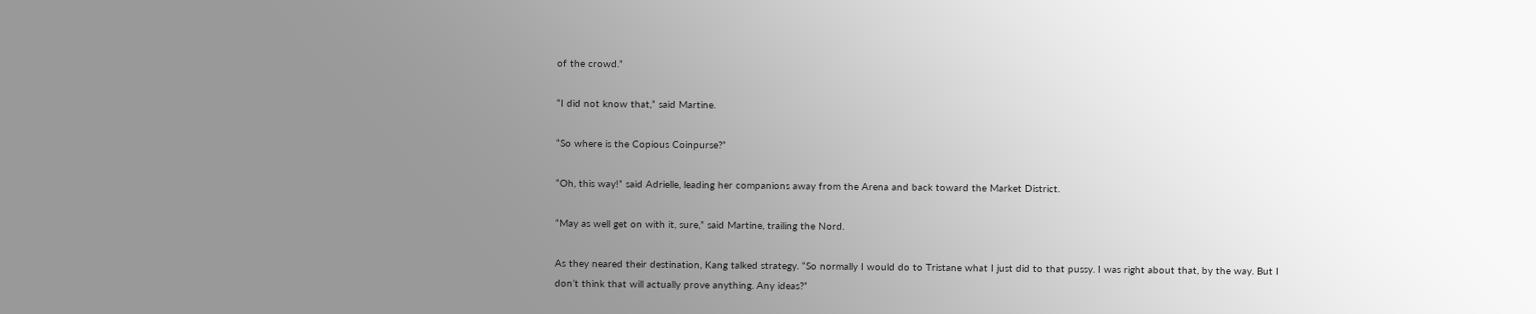of the crowd.”

“I did not know that,” said Martine.

“So where is the Copious Coinpurse?”

“Oh, this way!” said Adrielle, leading her companions away from the Arena and back toward the Market District.

“May as well get on with it, sure,” said Martine, trailing the Nord.

As they neared their destination, Kang talked strategy. “So normally I would do to Tristane what I just did to that pussy. I was right about that, by the way. But I don’t think that will actually prove anything. Any ideas?”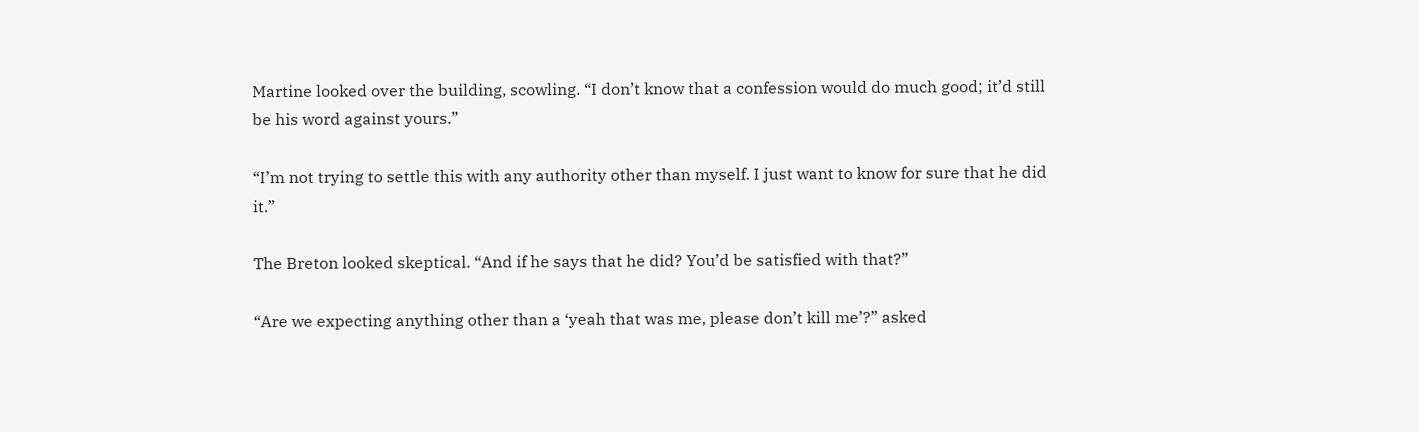Martine looked over the building, scowling. “I don’t know that a confession would do much good; it’d still be his word against yours.”

“I’m not trying to settle this with any authority other than myself. I just want to know for sure that he did it.”

The Breton looked skeptical. “And if he says that he did? You’d be satisfied with that?”

“Are we expecting anything other than a ‘yeah that was me, please don’t kill me’?” asked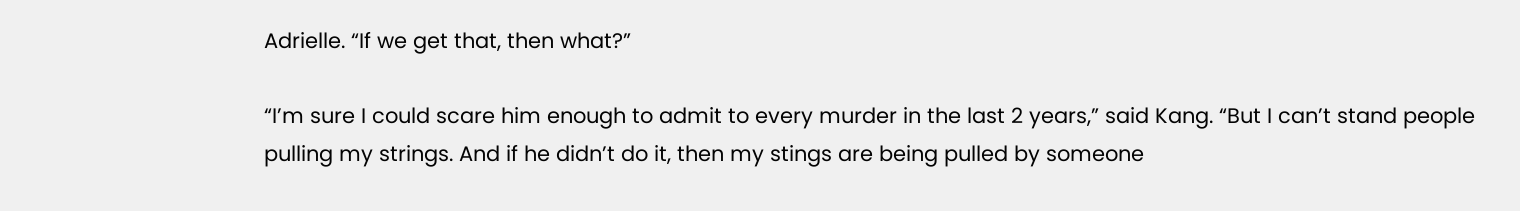Adrielle. “If we get that, then what?”

“I’m sure I could scare him enough to admit to every murder in the last 2 years,” said Kang. “But I can’t stand people pulling my strings. And if he didn’t do it, then my stings are being pulled by someone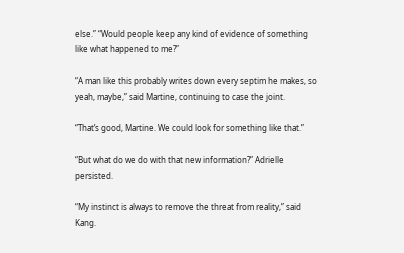else.” “Would people keep any kind of evidence of something like what happened to me?”

“A man like this probably writes down every septim he makes, so yeah, maybe,” said Martine, continuing to case the joint.

“That’s good, Martine. We could look for something like that.”

“But what do we do with that new information?” Adrielle persisted.

“My instinct is always to remove the threat from reality,” said Kang.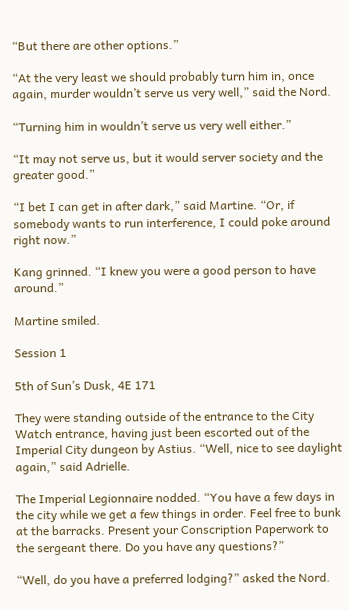“But there are other options.”

“At the very least we should probably turn him in, once again, murder wouldn’t serve us very well,” said the Nord.

“Turning him in wouldn’t serve us very well either.”

“It may not serve us, but it would server society and the greater good.”

“I bet I can get in after dark,” said Martine. “Or, if somebody wants to run interference, I could poke around right now.”

Kang grinned. “I knew you were a good person to have around.”

Martine smiled.

Session 1

5th of Sun’s Dusk, 4E 171

They were standing outside of the entrance to the City Watch entrance, having just been escorted out of the Imperial City dungeon by Astius. “Well, nice to see daylight again,” said Adrielle.

The Imperial Legionnaire nodded. “You have a few days in the city while we get a few things in order. Feel free to bunk at the barracks. Present your Conscription Paperwork to the sergeant there. Do you have any questions?”

“Well, do you have a preferred lodging?” asked the Nord.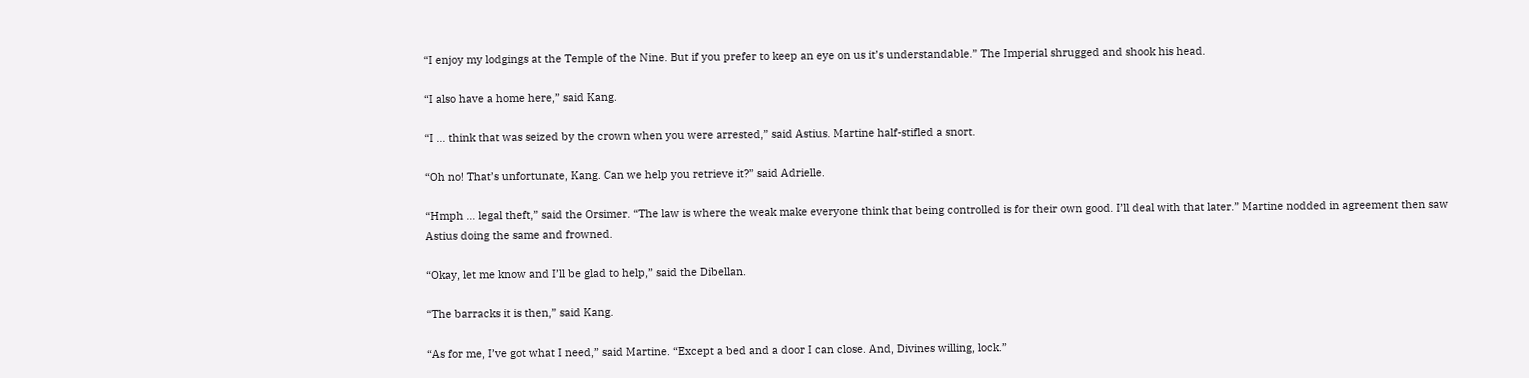“I enjoy my lodgings at the Temple of the Nine. But if you prefer to keep an eye on us it’s understandable.” The Imperial shrugged and shook his head.

“I also have a home here,” said Kang.

“I … think that was seized by the crown when you were arrested,” said Astius. Martine half-stifled a snort.

“Oh no! That’s unfortunate, Kang. Can we help you retrieve it?” said Adrielle.

“Hmph … legal theft,” said the Orsimer. “The law is where the weak make everyone think that being controlled is for their own good. I’ll deal with that later.” Martine nodded in agreement then saw Astius doing the same and frowned.

“Okay, let me know and I’ll be glad to help,” said the Dibellan.

“The barracks it is then,” said Kang.

“As for me, I’ve got what I need,” said Martine. “Except a bed and a door I can close. And, Divines willing, lock.”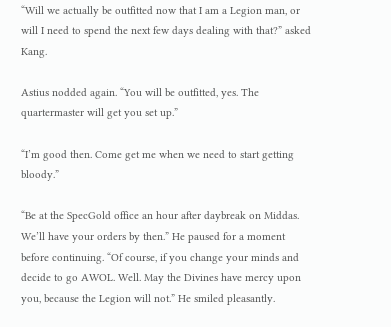“Will we actually be outfitted now that I am a Legion man, or will I need to spend the next few days dealing with that?” asked Kang.

Astius nodded again. “You will be outfitted, yes. The quartermaster will get you set up.”

“I’m good then. Come get me when we need to start getting bloody.”

“Be at the SpecGold office an hour after daybreak on Middas. We’ll have your orders by then.” He paused for a moment before continuing. “Of course, if you change your minds and decide to go AWOL. Well. May the Divines have mercy upon you, because the Legion will not.” He smiled pleasantly.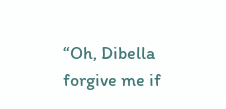“Oh, Dibella forgive me if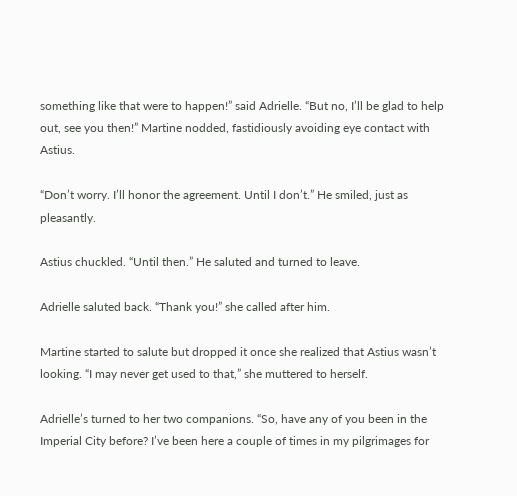something like that were to happen!” said Adrielle. “But no, I’ll be glad to help out, see you then!” Martine nodded, fastidiously avoiding eye contact with Astius.

“Don’t worry. I’ll honor the agreement. Until I don’t.” He smiled, just as pleasantly.

Astius chuckled. “Until then.” He saluted and turned to leave.

Adrielle saluted back. “Thank you!” she called after him.

Martine started to salute but dropped it once she realized that Astius wasn’t looking. “I may never get used to that,” she muttered to herself.

Adrielle’s turned to her two companions. “So, have any of you been in the Imperial City before? I’ve been here a couple of times in my pilgrimages for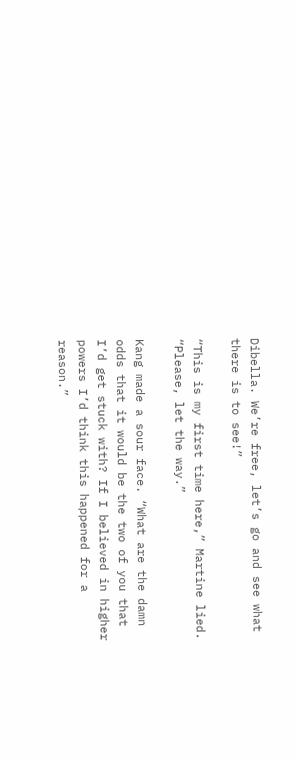Dibella. We’re free, let’s go and see what there is to see!”

“This is my first time here,” Martine lied. “Please, let the way.”

Kang made a sour face. “What are the damn odds that it would be the two of you that I’d get stuck with? If I believed in higher powers I’d think this happened for a reason.”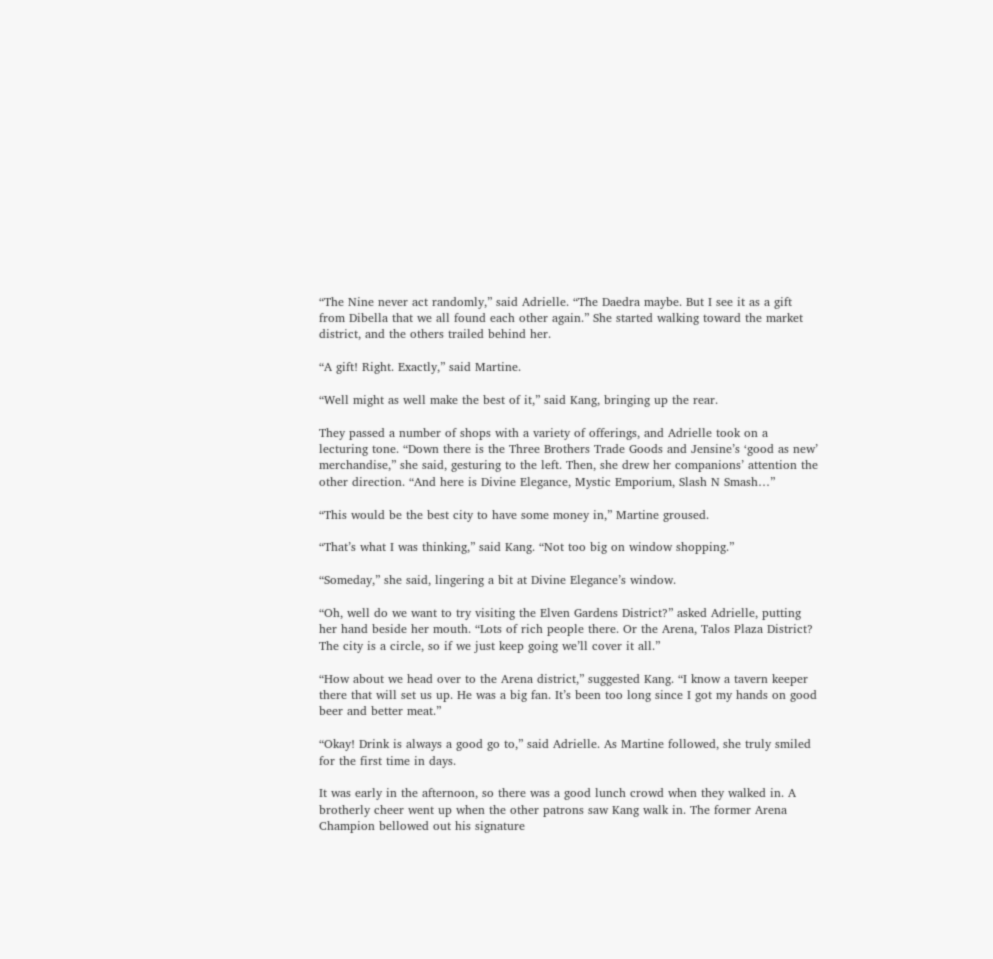“The Nine never act randomly,” said Adrielle. “The Daedra maybe. But I see it as a gift from Dibella that we all found each other again.” She started walking toward the market district, and the others trailed behind her.

“A gift! Right. Exactly,” said Martine.

“Well might as well make the best of it,” said Kang, bringing up the rear.

They passed a number of shops with a variety of offerings, and Adrielle took on a lecturing tone. “Down there is the Three Brothers Trade Goods and Jensine’s ‘good as new’ merchandise,” she said, gesturing to the left. Then, she drew her companions’ attention the other direction. “And here is Divine Elegance, Mystic Emporium, Slash N Smash…”

“This would be the best city to have some money in,” Martine groused.

“That’s what I was thinking,” said Kang. “Not too big on window shopping.”

“Someday,” she said, lingering a bit at Divine Elegance’s window.

“Oh, well do we want to try visiting the Elven Gardens District?” asked Adrielle, putting her hand beside her mouth. “Lots of rich people there. Or the Arena, Talos Plaza District? The city is a circle, so if we just keep going we’ll cover it all.”

“How about we head over to the Arena district,” suggested Kang. “I know a tavern keeper there that will set us up. He was a big fan. It’s been too long since I got my hands on good beer and better meat.”

“Okay! Drink is always a good go to,” said Adrielle. As Martine followed, she truly smiled for the first time in days.

It was early in the afternoon, so there was a good lunch crowd when they walked in. A brotherly cheer went up when the other patrons saw Kang walk in. The former Arena Champion bellowed out his signature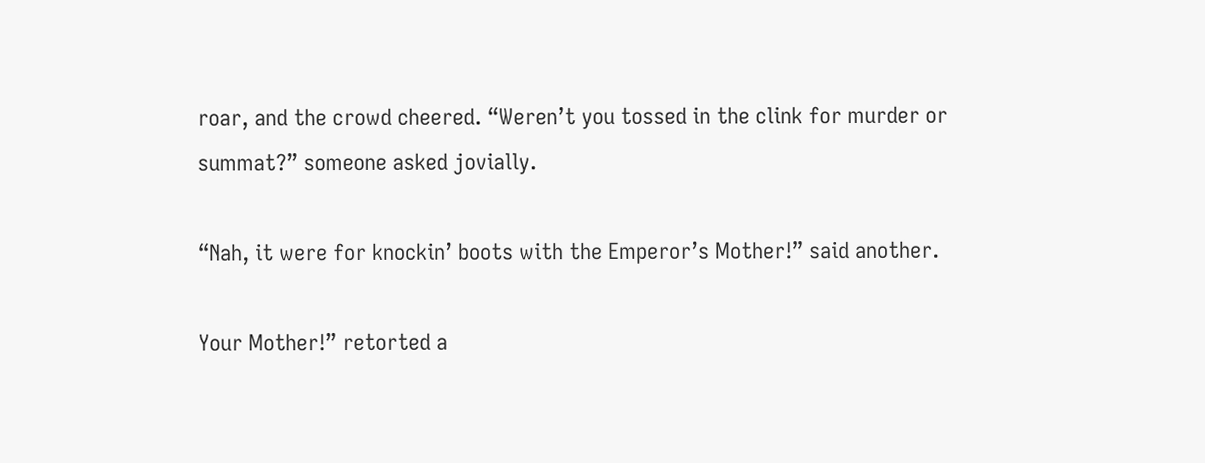roar, and the crowd cheered. “Weren’t you tossed in the clink for murder or summat?” someone asked jovially.

“Nah, it were for knockin’ boots with the Emperor’s Mother!” said another.

Your Mother!” retorted a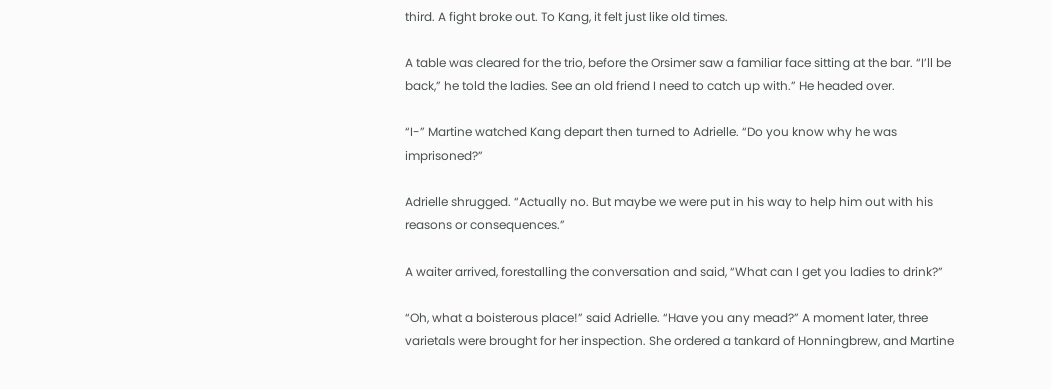third. A fight broke out. To Kang, it felt just like old times.

A table was cleared for the trio, before the Orsimer saw a familiar face sitting at the bar. “I’ll be back,” he told the ladies. See an old friend I need to catch up with.” He headed over.

“I-” Martine watched Kang depart then turned to Adrielle. “Do you know why he was imprisoned?”

Adrielle shrugged. “Actually no. But maybe we were put in his way to help him out with his reasons or consequences.”

A waiter arrived, forestalling the conversation and said, “What can I get you ladies to drink?”

“Oh, what a boisterous place!” said Adrielle. “Have you any mead?” A moment later, three varietals were brought for her inspection. She ordered a tankard of Honningbrew, and Martine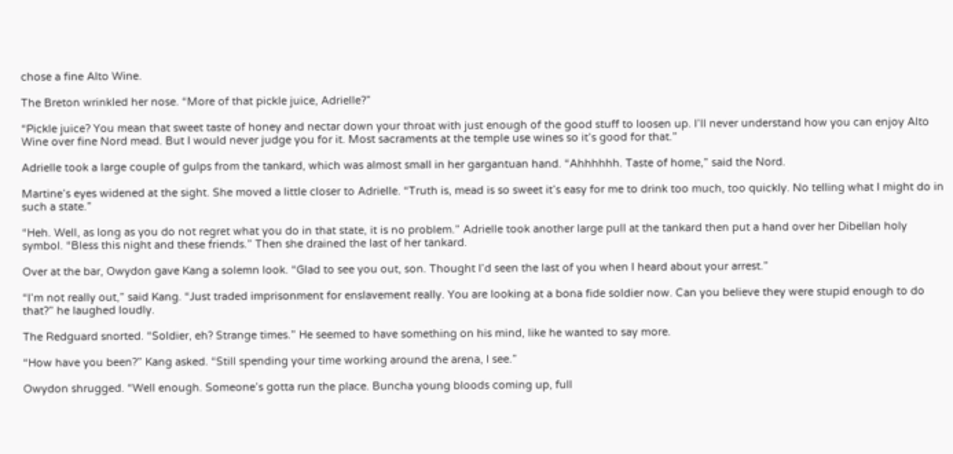chose a fine Alto Wine.

The Breton wrinkled her nose. “More of that pickle juice, Adrielle?”

“Pickle juice? You mean that sweet taste of honey and nectar down your throat with just enough of the good stuff to loosen up. I’ll never understand how you can enjoy Alto Wine over fine Nord mead. But I would never judge you for it. Most sacraments at the temple use wines so it’s good for that.”

Adrielle took a large couple of gulps from the tankard, which was almost small in her gargantuan hand. “Ahhhhhh. Taste of home,” said the Nord.

Martine’s eyes widened at the sight. She moved a little closer to Adrielle. “Truth is, mead is so sweet it’s easy for me to drink too much, too quickly. No telling what I might do in such a state.”

“Heh. Well, as long as you do not regret what you do in that state, it is no problem.” Adrielle took another large pull at the tankard then put a hand over her Dibellan holy symbol. “Bless this night and these friends.” Then she drained the last of her tankard.

Over at the bar, Owydon gave Kang a solemn look. “Glad to see you out, son. Thought I’d seen the last of you when I heard about your arrest.”

“I’m not really out,” said Kang. “Just traded imprisonment for enslavement really. You are looking at a bona fide soldier now. Can you believe they were stupid enough to do that?” he laughed loudly.

The Redguard snorted. “Soldier, eh? Strange times.” He seemed to have something on his mind, like he wanted to say more.

“How have you been?” Kang asked. “Still spending your time working around the arena, I see.”

Owydon shrugged. “Well enough. Someone’s gotta run the place. Buncha young bloods coming up, full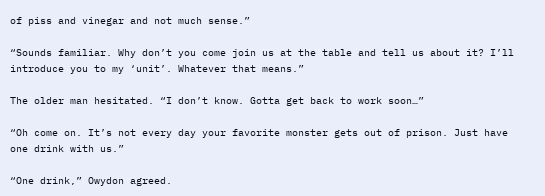of piss and vinegar and not much sense.”

“Sounds familiar. Why don’t you come join us at the table and tell us about it? I’ll introduce you to my ‘unit’. Whatever that means.”

The older man hesitated. “I don’t know. Gotta get back to work soon…”

“Oh come on. It’s not every day your favorite monster gets out of prison. Just have one drink with us.”

“One drink,” Owydon agreed.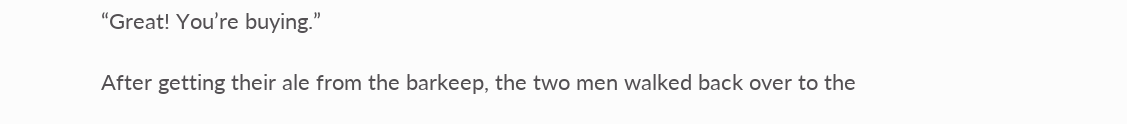“Great! You’re buying.”

After getting their ale from the barkeep, the two men walked back over to the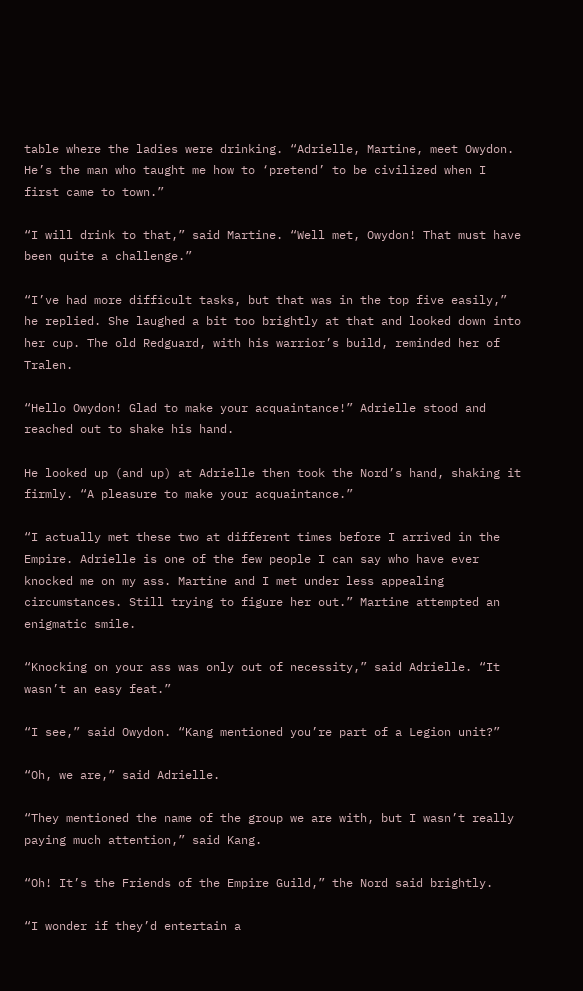table where the ladies were drinking. “Adrielle, Martine, meet Owydon. He’s the man who taught me how to ‘pretend’ to be civilized when I first came to town.”

“I will drink to that,” said Martine. “Well met, Owydon! That must have been quite a challenge.”

“I’ve had more difficult tasks, but that was in the top five easily,” he replied. She laughed a bit too brightly at that and looked down into her cup. The old Redguard, with his warrior’s build, reminded her of Tralen.

“Hello Owydon! Glad to make your acquaintance!” Adrielle stood and reached out to shake his hand.

He looked up (and up) at Adrielle then took the Nord’s hand, shaking it firmly. “A pleasure to make your acquaintance.”

“I actually met these two at different times before I arrived in the Empire. Adrielle is one of the few people I can say who have ever knocked me on my ass. Martine and I met under less appealing circumstances. Still trying to figure her out.” Martine attempted an enigmatic smile.

“Knocking on your ass was only out of necessity,” said Adrielle. “It wasn’t an easy feat.”

“I see,” said Owydon. “Kang mentioned you’re part of a Legion unit?”

“Oh, we are,” said Adrielle.

“They mentioned the name of the group we are with, but I wasn’t really paying much attention,” said Kang.

“Oh! It’s the Friends of the Empire Guild,” the Nord said brightly.

“I wonder if they’d entertain a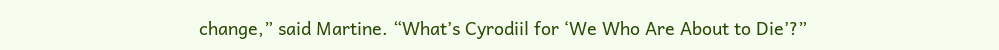change,” said Martine. “What’s Cyrodiil for ‘We Who Are About to Die’?”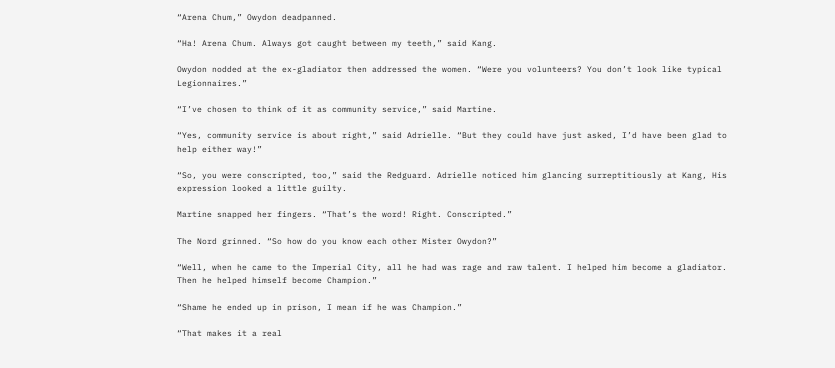“Arena Chum,” Owydon deadpanned.

“Ha! Arena Chum. Always got caught between my teeth,” said Kang.

Owydon nodded at the ex-gladiator then addressed the women. “Were you volunteers? You don’t look like typical Legionnaires.”

“I’ve chosen to think of it as community service,” said Martine.

“Yes, community service is about right,” said Adrielle. “But they could have just asked, I’d have been glad to help either way!”

“So, you were conscripted, too,” said the Redguard. Adrielle noticed him glancing surreptitiously at Kang, His expression looked a little guilty.

Martine snapped her fingers. “That’s the word! Right. Conscripted.”

The Nord grinned. “So how do you know each other Mister Owydon?”

“Well, when he came to the Imperial City, all he had was rage and raw talent. I helped him become a gladiator. Then he helped himself become Champion.”

“Shame he ended up in prison, I mean if he was Champion.”

“That makes it a real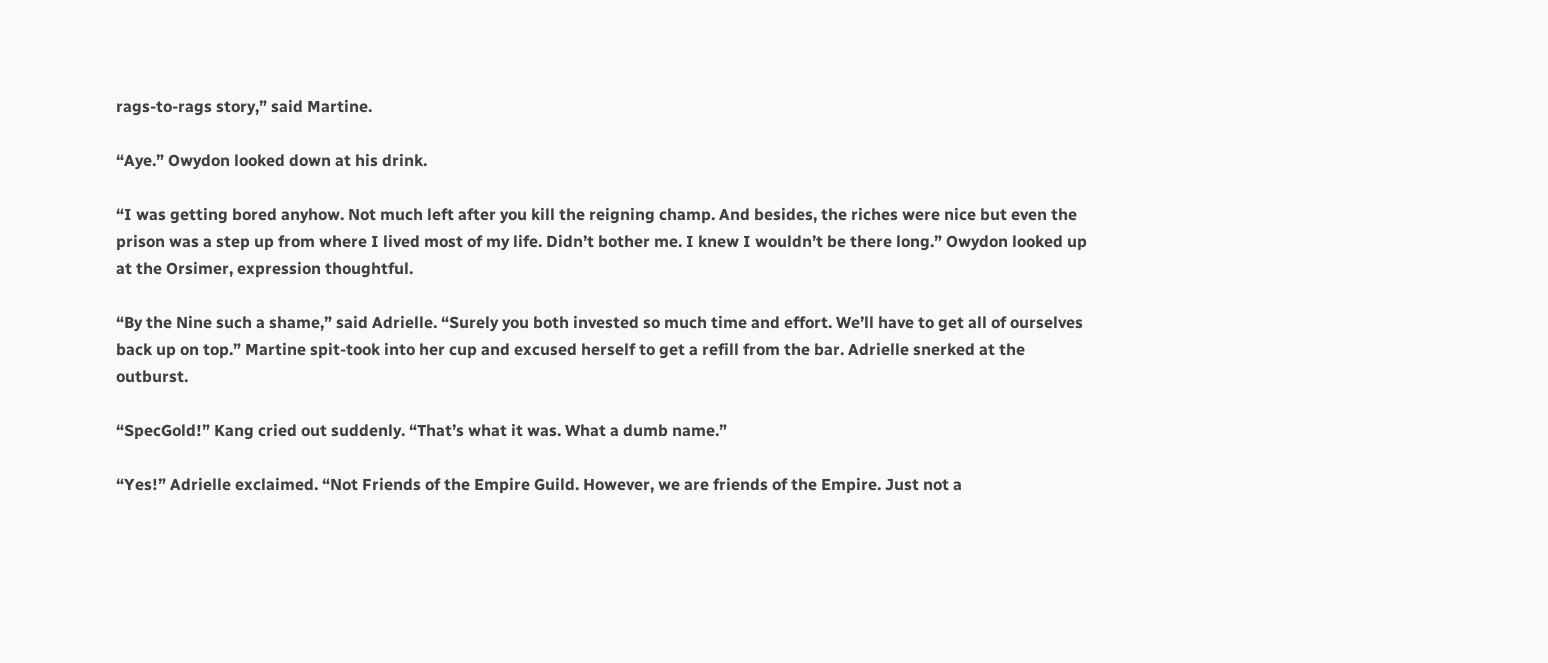rags-to-rags story,” said Martine.

“Aye.” Owydon looked down at his drink.

“I was getting bored anyhow. Not much left after you kill the reigning champ. And besides, the riches were nice but even the prison was a step up from where I lived most of my life. Didn’t bother me. I knew I wouldn’t be there long.” Owydon looked up at the Orsimer, expression thoughtful.

“By the Nine such a shame,” said Adrielle. “Surely you both invested so much time and effort. We’ll have to get all of ourselves back up on top.” Martine spit-took into her cup and excused herself to get a refill from the bar. Adrielle snerked at the outburst.

“SpecGold!” Kang cried out suddenly. “That’s what it was. What a dumb name.”

“Yes!” Adrielle exclaimed. “Not Friends of the Empire Guild. However, we are friends of the Empire. Just not a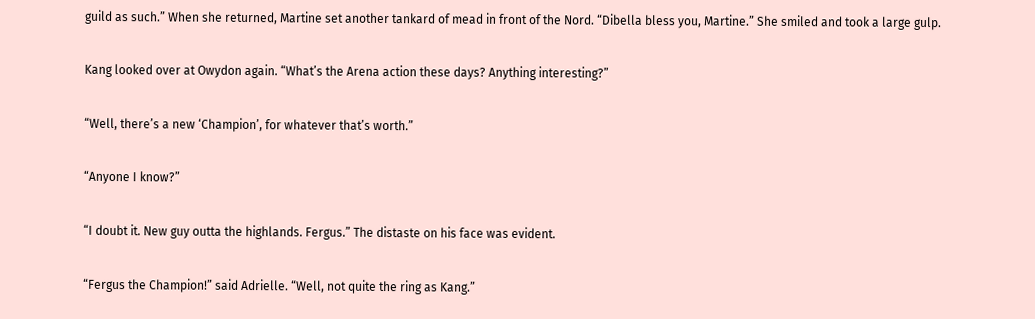guild as such.” When she returned, Martine set another tankard of mead in front of the Nord. “Dibella bless you, Martine.” She smiled and took a large gulp.

Kang looked over at Owydon again. “What’s the Arena action these days? Anything interesting?”

“Well, there’s a new ‘Champion’, for whatever that’s worth.”

“Anyone I know?”

“I doubt it. New guy outta the highlands. Fergus.” The distaste on his face was evident.

“Fergus the Champion!” said Adrielle. “Well, not quite the ring as Kang.”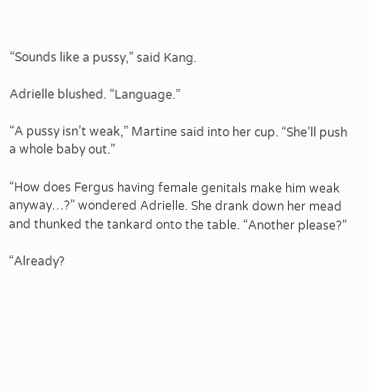“Sounds like a pussy,” said Kang.

Adrielle blushed. “Language.”

“A pussy isn’t weak,” Martine said into her cup. “She’ll push a whole baby out.”

“How does Fergus having female genitals make him weak anyway…?” wondered Adrielle. She drank down her mead and thunked the tankard onto the table. “Another please?”

“Already?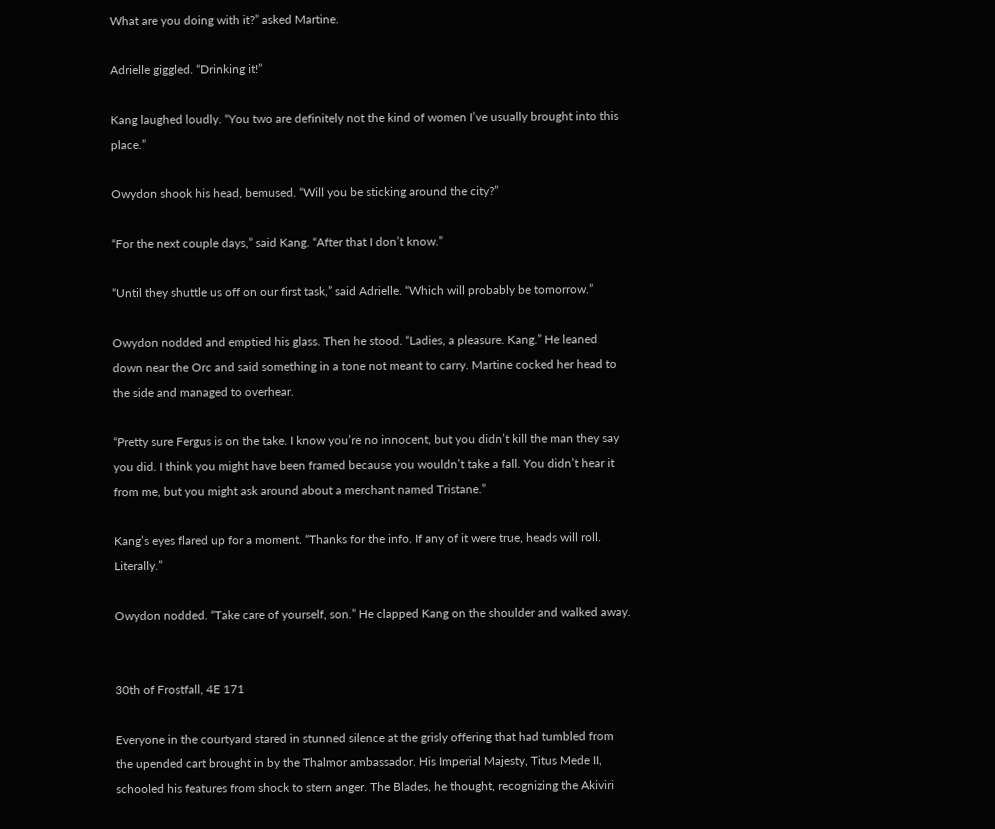What are you doing with it?” asked Martine.

Adrielle giggled. “Drinking it!”

Kang laughed loudly. “You two are definitely not the kind of women I’ve usually brought into this place.”

Owydon shook his head, bemused. “Will you be sticking around the city?”

“For the next couple days,” said Kang. “After that I don’t know.”

“Until they shuttle us off on our first task,” said Adrielle. “Which will probably be tomorrow.”

Owydon nodded and emptied his glass. Then he stood. “Ladies, a pleasure. Kang.” He leaned down near the Orc and said something in a tone not meant to carry. Martine cocked her head to the side and managed to overhear.

“Pretty sure Fergus is on the take. I know you’re no innocent, but you didn’t kill the man they say you did. I think you might have been framed because you wouldn’t take a fall. You didn’t hear it from me, but you might ask around about a merchant named Tristane.”

Kang’s eyes flared up for a moment. “Thanks for the info. If any of it were true, heads will roll. Literally.”

Owydon nodded. “Take care of yourself, son.” He clapped Kang on the shoulder and walked away.


30th of Frostfall, 4E 171

Everyone in the courtyard stared in stunned silence at the grisly offering that had tumbled from the upended cart brought in by the Thalmor ambassador. His Imperial Majesty, Titus Mede II, schooled his features from shock to stern anger. The Blades, he thought, recognizing the Akiviri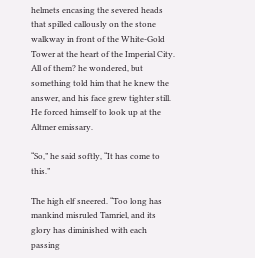helmets encasing the severed heads that spilled callously on the stone walkway in front of the White-Gold Tower at the heart of the Imperial City. All of them? he wondered, but something told him that he knew the answer, and his face grew tighter still. He forced himself to look up at the Altmer emissary.

“So,” he said softly, “It has come to this.”

The high elf sneered. “Too long has mankind misruled Tamriel, and its glory has diminished with each passing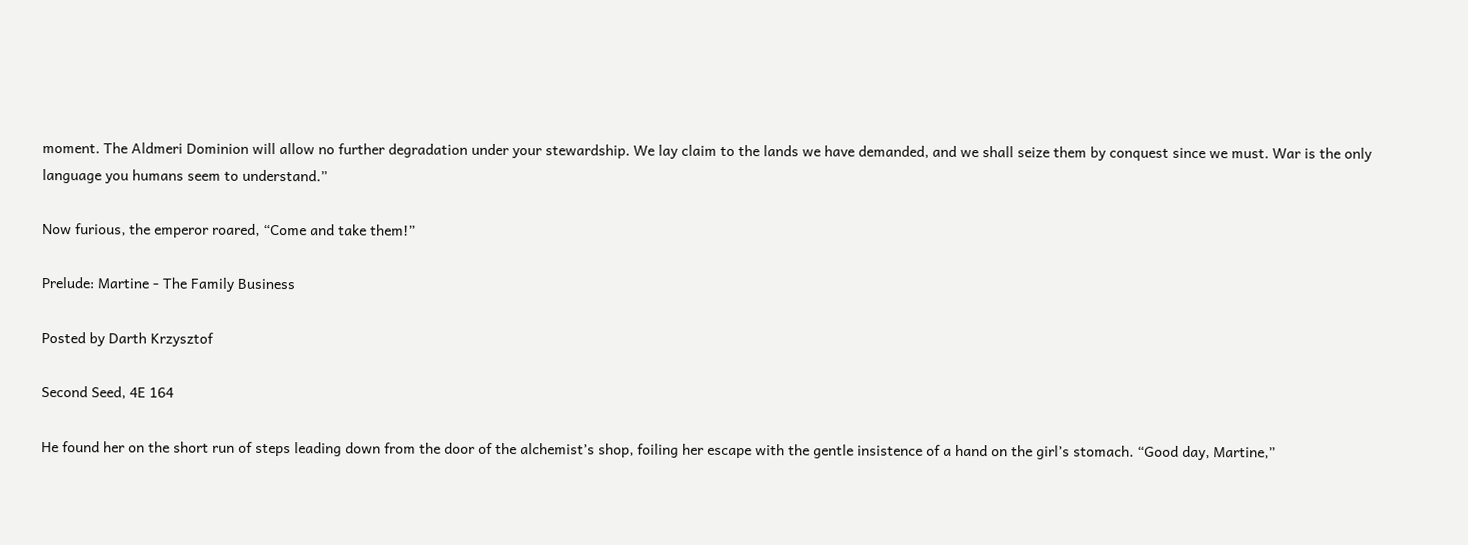moment. The Aldmeri Dominion will allow no further degradation under your stewardship. We lay claim to the lands we have demanded, and we shall seize them by conquest since we must. War is the only language you humans seem to understand.”

Now furious, the emperor roared, “Come and take them!”

Prelude: Martine - The Family Business

Posted by Darth Krzysztof

Second Seed, 4E 164

He found her on the short run of steps leading down from the door of the alchemist’s shop, foiling her escape with the gentle insistence of a hand on the girl’s stomach. “Good day, Martine,”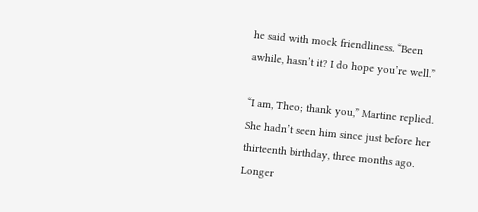he said with mock friendliness. “Been awhile, hasn’t it? I do hope you’re well.”

“I am, Theo; thank you,” Martine replied. She hadn’t seen him since just before her thirteenth birthday, three months ago. Longer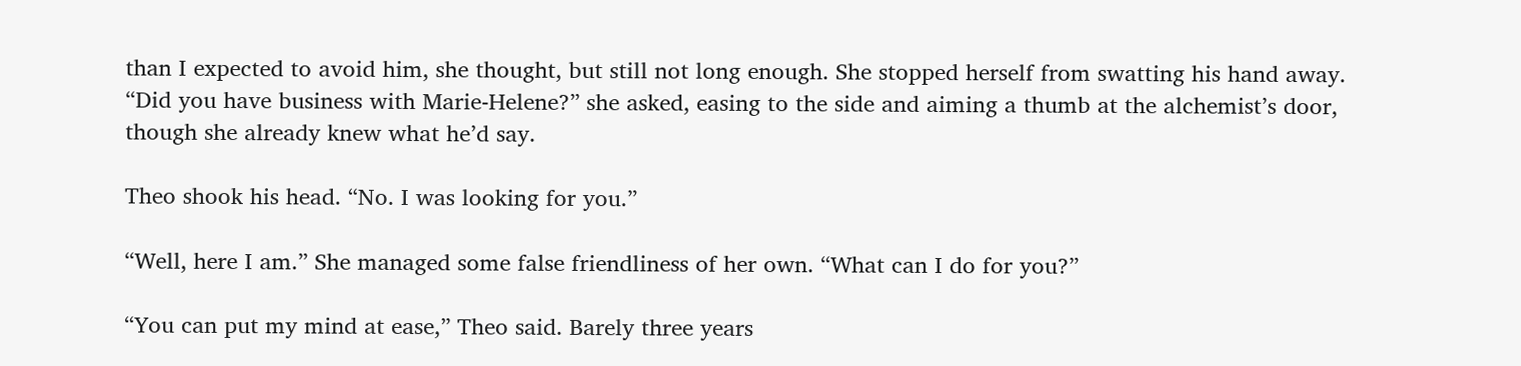than I expected to avoid him, she thought, but still not long enough. She stopped herself from swatting his hand away. “Did you have business with Marie-Helene?” she asked, easing to the side and aiming a thumb at the alchemist’s door, though she already knew what he’d say.

Theo shook his head. “No. I was looking for you.”

“Well, here I am.” She managed some false friendliness of her own. “What can I do for you?”

“You can put my mind at ease,” Theo said. Barely three years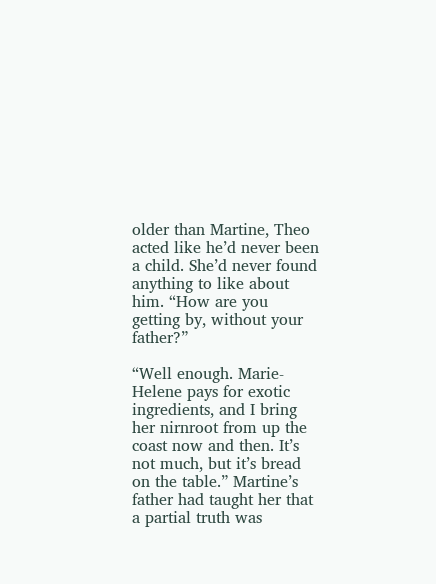older than Martine, Theo acted like he’d never been a child. She’d never found anything to like about him. “How are you getting by, without your father?”

“Well enough. Marie-Helene pays for exotic ingredients, and I bring her nirnroot from up the coast now and then. It’s not much, but it’s bread on the table.” Martine’s father had taught her that a partial truth was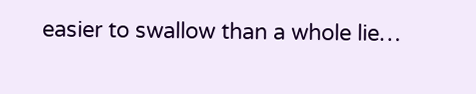easier to swallow than a whole lie…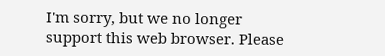I'm sorry, but we no longer support this web browser. Please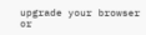upgrade your browser or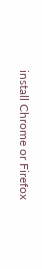install Chrome or Firefox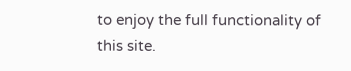to enjoy the full functionality of this site.